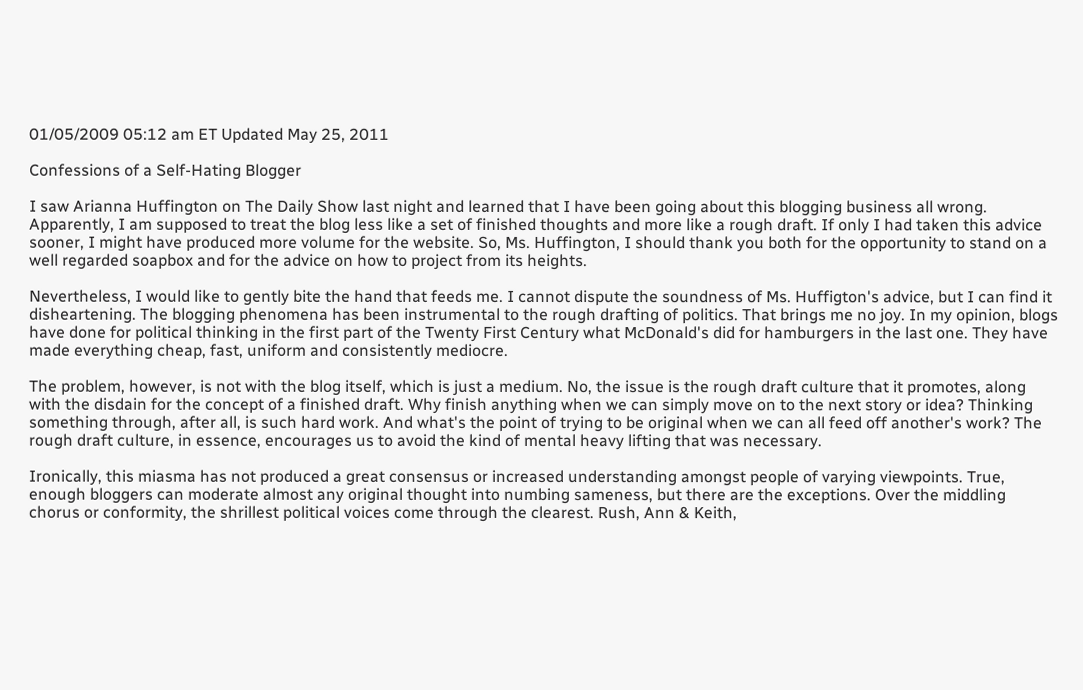01/05/2009 05:12 am ET Updated May 25, 2011

Confessions of a Self-Hating Blogger

I saw Arianna Huffington on The Daily Show last night and learned that I have been going about this blogging business all wrong. Apparently, I am supposed to treat the blog less like a set of finished thoughts and more like a rough draft. If only I had taken this advice sooner, I might have produced more volume for the website. So, Ms. Huffington, I should thank you both for the opportunity to stand on a well regarded soapbox and for the advice on how to project from its heights.

Nevertheless, I would like to gently bite the hand that feeds me. I cannot dispute the soundness of Ms. Huffigton's advice, but I can find it disheartening. The blogging phenomena has been instrumental to the rough drafting of politics. That brings me no joy. In my opinion, blogs have done for political thinking in the first part of the Twenty First Century what McDonald's did for hamburgers in the last one. They have made everything cheap, fast, uniform and consistently mediocre.

The problem, however, is not with the blog itself, which is just a medium. No, the issue is the rough draft culture that it promotes, along with the disdain for the concept of a finished draft. Why finish anything when we can simply move on to the next story or idea? Thinking something through, after all, is such hard work. And what's the point of trying to be original when we can all feed off another's work? The rough draft culture, in essence, encourages us to avoid the kind of mental heavy lifting that was necessary.

Ironically, this miasma has not produced a great consensus or increased understanding amongst people of varying viewpoints. True, enough bloggers can moderate almost any original thought into numbing sameness, but there are the exceptions. Over the middling chorus or conformity, the shrillest political voices come through the clearest. Rush, Ann & Keith,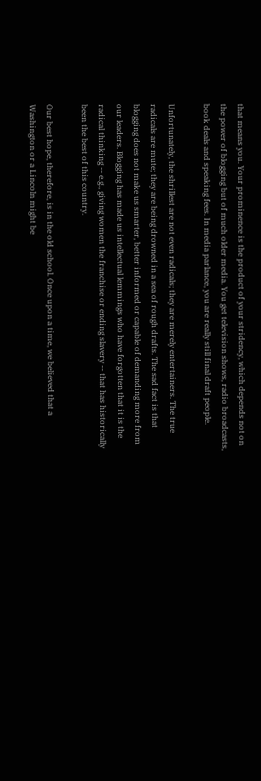that means you. Your prominence is the product of your stridency, which depends not on the power of blogging but of much older media. You get television shows, radio broadcasts, book deals and speaking fees. In media parlance, you are really still final draft people.

Unfortunately, the shrillest are not even radicals; they are merely entertainers. The true radicals are mute; they are being drowned in a sea of rough drafts. The sad fact is that blogging does not make us smarter, better informed or capable of demanding more from our leaders. Blogging has made us intellectual lemmings who have forgotten that it is the radical thinking -- e.g., giving women the franchise or ending slavery -- that has historically been the best of this country.

Our best hope, therefore, is in the old school. Once upon a time, we believed that a Washington or a Lincoln might be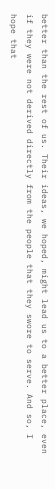better than the rest of us. Their ideas, we hoped, might lead us to a better place, even if they were not derived directly from the people that they swore to serve. And so, I hope that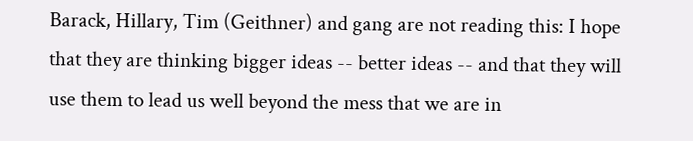Barack, Hillary, Tim (Geithner) and gang are not reading this: I hope that they are thinking bigger ideas -- better ideas -- and that they will use them to lead us well beyond the mess that we are in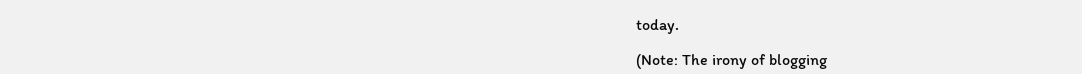today.

(Note: The irony of blogging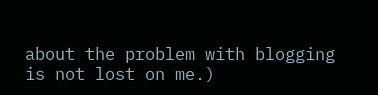about the problem with blogging is not lost on me.)